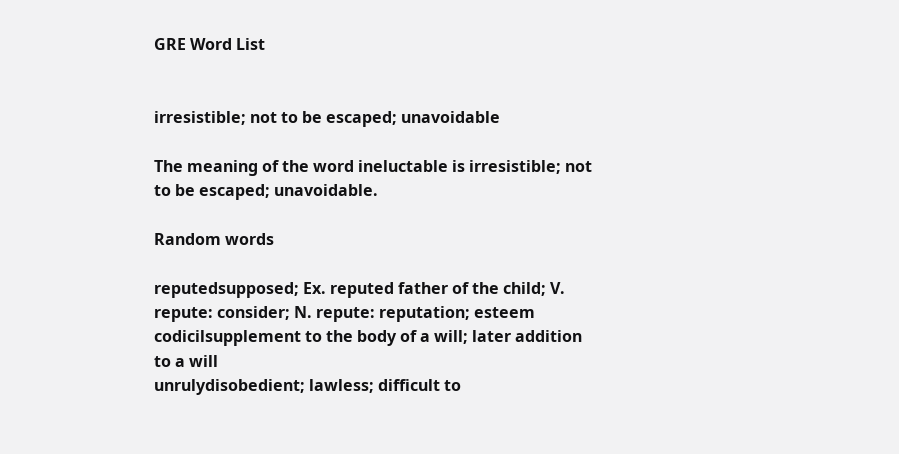GRE Word List


irresistible; not to be escaped; unavoidable

The meaning of the word ineluctable is irresistible; not to be escaped; unavoidable.

Random words

reputedsupposed; Ex. reputed father of the child; V. repute: consider; N. repute: reputation; esteem
codicilsupplement to the body of a will; later addition to a will
unrulydisobedient; lawless; difficult to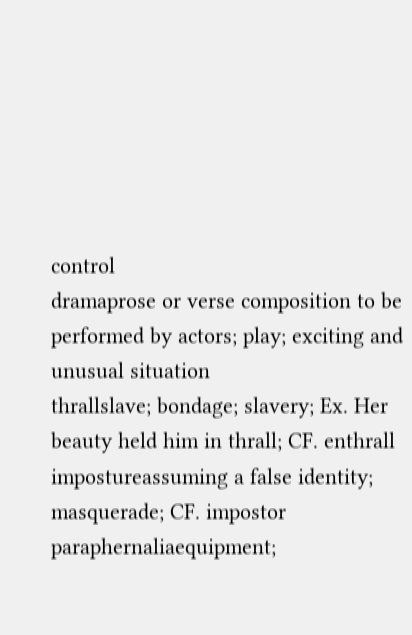control
dramaprose or verse composition to be performed by actors; play; exciting and unusual situation
thrallslave; bondage; slavery; Ex. Her beauty held him in thrall; CF. enthrall
impostureassuming a false identity; masquerade; CF. impostor
paraphernaliaequipment;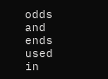odds and ends used in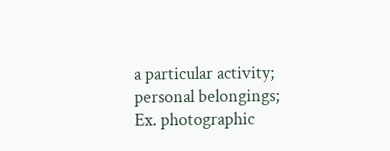a particular activity; personal belongings; Ex. photographic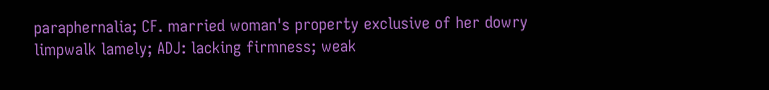paraphernalia; CF. married woman's property exclusive of her dowry
limpwalk lamely; ADJ: lacking firmness; weak